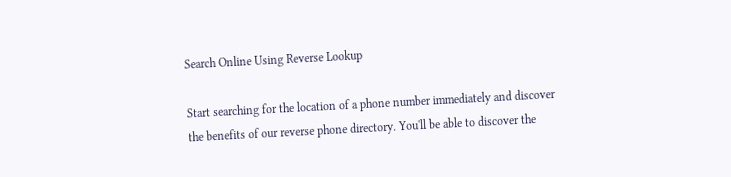Search Online Using Reverse Lookup

Start searching for the location of a phone number immediately and discover the benefits of our reverse phone directory. You'll be able to discover the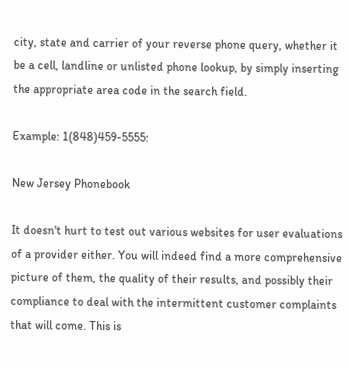city, state and carrier of your reverse phone query, whether it be a cell, landline or unlisted phone lookup, by simply inserting the appropriate area code in the search field.

Example: 1(848)459-5555:

New Jersey Phonebook

It doesn't hurt to test out various websites for user evaluations of a provider either. You will indeed find a more comprehensive picture of them, the quality of their results, and possibly their compliance to deal with the intermittent customer complaints that will come. This is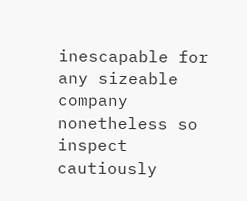inescapable for any sizeable company nonetheless so inspect cautiously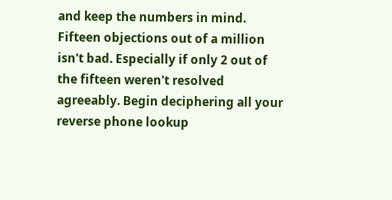and keep the numbers in mind. Fifteen objections out of a million isn't bad. Especially if only 2 out of the fifteen weren't resolved agreeably. Begin deciphering all your reverse phone lookup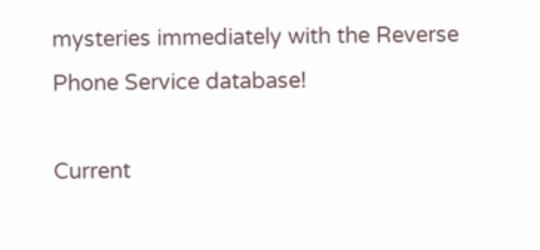mysteries immediately with the Reverse Phone Service database!

Current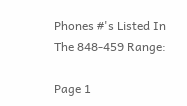Phones #'s Listed In The 848-459 Range:

Page 1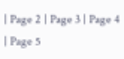| Page 2 | Page 3 | Page 4 | Page 5